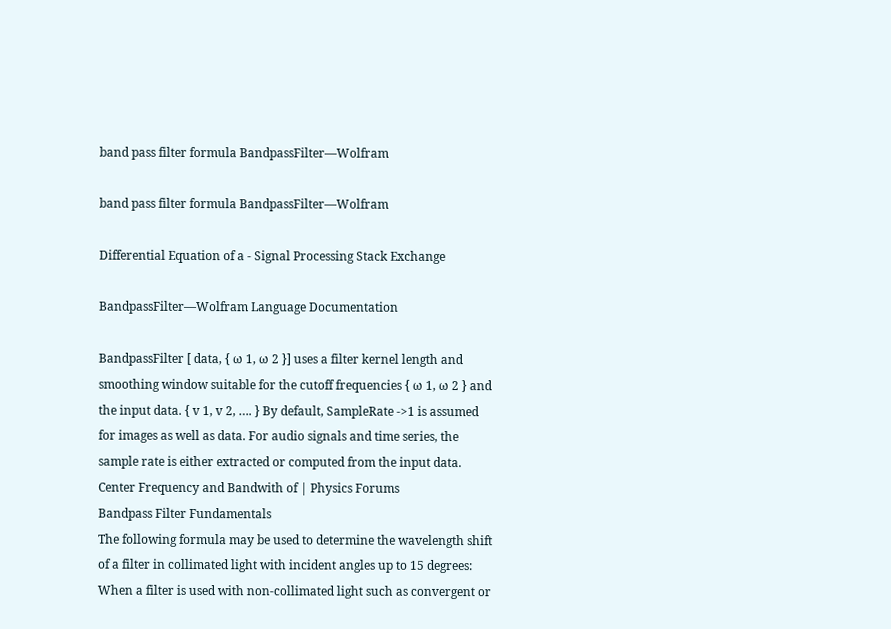band pass filter formula BandpassFilter—Wolfram

band pass filter formula BandpassFilter—Wolfram

Differential Equation of a - Signal Processing Stack Exchange

BandpassFilter—Wolfram Language Documentation

BandpassFilter [ data, { ω 1, ω 2 }] uses a filter kernel length and smoothing window suitable for the cutoff frequencies { ω 1, ω 2 } and the input data. { v 1, v 2, …. } By default, SampleRate ->1 is assumed for images as well as data. For audio signals and time series, the sample rate is either extracted or computed from the input data.
Center Frequency and Bandwith of | Physics Forums
Bandpass Filter Fundamentals
The following formula may be used to determine the wavelength shift of a filter in collimated light with incident angles up to 15 degrees: When a filter is used with non-collimated light such as convergent or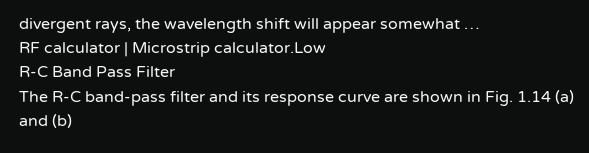divergent rays, the wavelength shift will appear somewhat …
RF calculator | Microstrip calculator.Low
R-C Band Pass Filter
The R-C band-pass filter and its response curve are shown in Fig. 1.14 (a) and (b)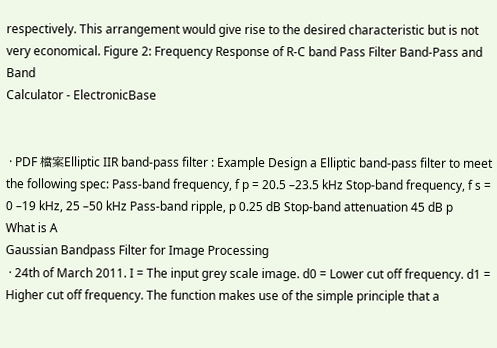respectively. This arrangement would give rise to the desired characteristic but is not very economical. Figure 2: Frequency Response of R-C band Pass Filter Band-Pass and Band
Calculator - ElectronicBase


 · PDF 檔案Elliptic IIR band-pass filter : Example Design a Elliptic band-pass filter to meet the following spec: Pass-band frequency, f p = 20.5 –23.5 kHz Stop-band frequency, f s = 0 –19 kHz, 25 –50 kHz Pass-band ripple, p 0.25 dB Stop-band attenuation 45 dB p
What is A
Gaussian Bandpass Filter for Image Processing
 · 24th of March 2011. I = The input grey scale image. d0 = Lower cut off frequency. d1 = Higher cut off frequency. The function makes use of the simple principle that a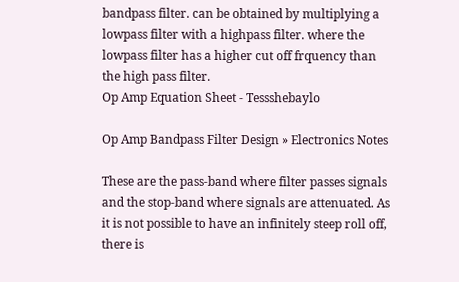bandpass filter. can be obtained by multiplying a lowpass filter with a highpass filter. where the lowpass filter has a higher cut off frquency than the high pass filter.
Op Amp Equation Sheet - Tessshebaylo

Op Amp Bandpass Filter Design » Electronics Notes

These are the pass-band where filter passes signals and the stop-band where signals are attenuated. As it is not possible to have an infinitely steep roll off, there is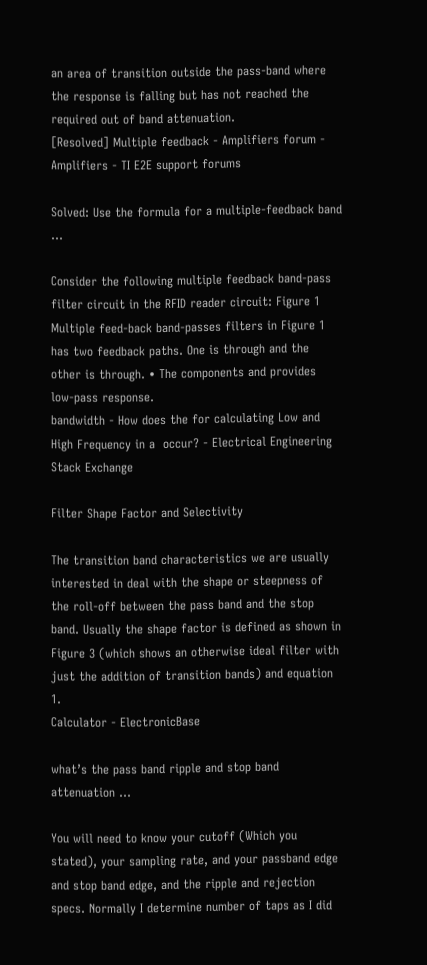an area of transition outside the pass-band where the response is falling but has not reached the required out of band attenuation.
[Resolved] Multiple feedback - Amplifiers forum - Amplifiers - TI E2E support forums

Solved: Use the formula for a multiple-feedback band …

Consider the following multiple feedback band-pass filter circuit in the RFID reader circuit: Figure 1 Multiple feed-back band-passes filters in Figure 1 has two feedback paths. One is through and the other is through. • The components and provides low-pass response.
bandwidth - How does the for calculating Low and High Frequency in a  occur? - Electrical Engineering Stack Exchange

Filter Shape Factor and Selectivity

The transition band characteristics we are usually interested in deal with the shape or steepness of the roll-off between the pass band and the stop band. Usually the shape factor is defined as shown in Figure 3 (which shows an otherwise ideal filter with just the addition of transition bands) and equation 1.
Calculator - ElectronicBase

what’s the pass band ripple and stop band attenuation …

You will need to know your cutoff (Which you stated), your sampling rate, and your passband edge and stop band edge, and the ripple and rejection specs. Normally I determine number of taps as I did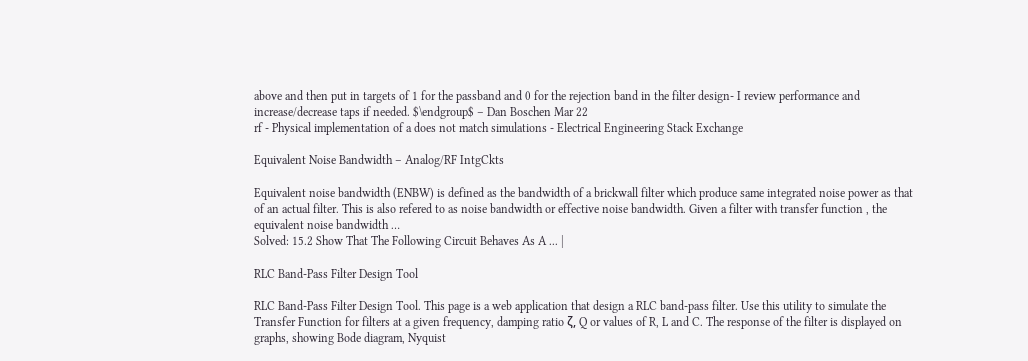above and then put in targets of 1 for the passband and 0 for the rejection band in the filter design- I review performance and increase/decrease taps if needed. $\endgroup$ – Dan Boschen Mar 22
rf - Physical implementation of a does not match simulations - Electrical Engineering Stack Exchange

Equivalent Noise Bandwidth – Analog/RF IntgCkts

Equivalent noise bandwidth (ENBW) is defined as the bandwidth of a brickwall filter which produce same integrated noise power as that of an actual filter. This is also refered to as noise bandwidth or effective noise bandwidth. Given a filter with transfer function , the equivalent noise bandwidth …
Solved: 15.2 Show That The Following Circuit Behaves As A ... |

RLC Band-Pass Filter Design Tool

RLC Band-Pass Filter Design Tool. This page is a web application that design a RLC band-pass filter. Use this utility to simulate the Transfer Function for filters at a given frequency, damping ratio ζ, Q or values of R, L and C. The response of the filter is displayed on graphs, showing Bode diagram, Nyquist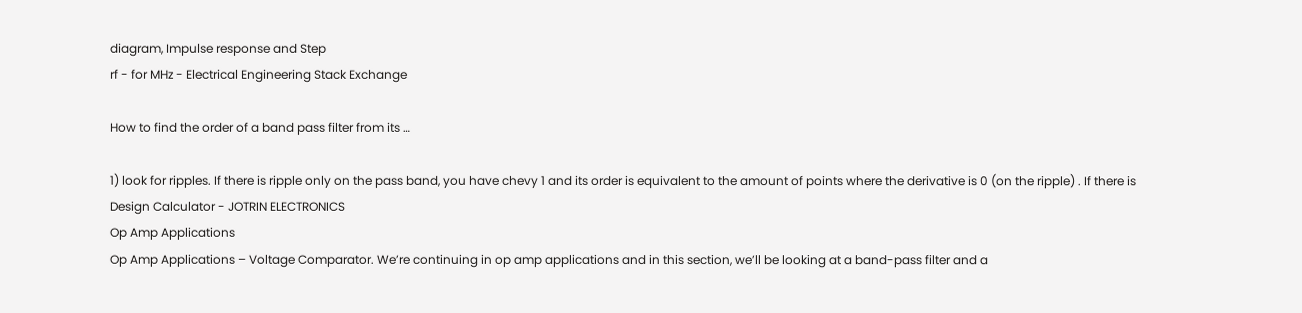diagram, Impulse response and Step
rf - for MHz - Electrical Engineering Stack Exchange

How to find the order of a band pass filter from its …

1) look for ripples. If there is ripple only on the pass band, you have chevy 1 and its order is equivalent to the amount of points where the derivative is 0 (on the ripple) . If there is
Design Calculator - JOTRIN ELECTRONICS
Op Amp Applications
Op Amp Applications – Voltage Comparator. We’re continuing in op amp applications and in this section, we’ll be looking at a band-pass filter and a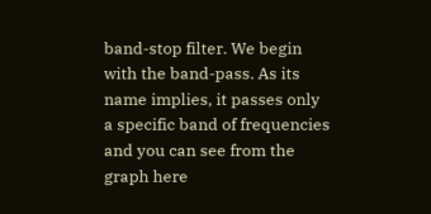band-stop filter. We begin with the band-pass. As its name implies, it passes only a specific band of frequencies and you can see from the graph here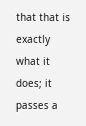that that is exactly what it does; it passes a